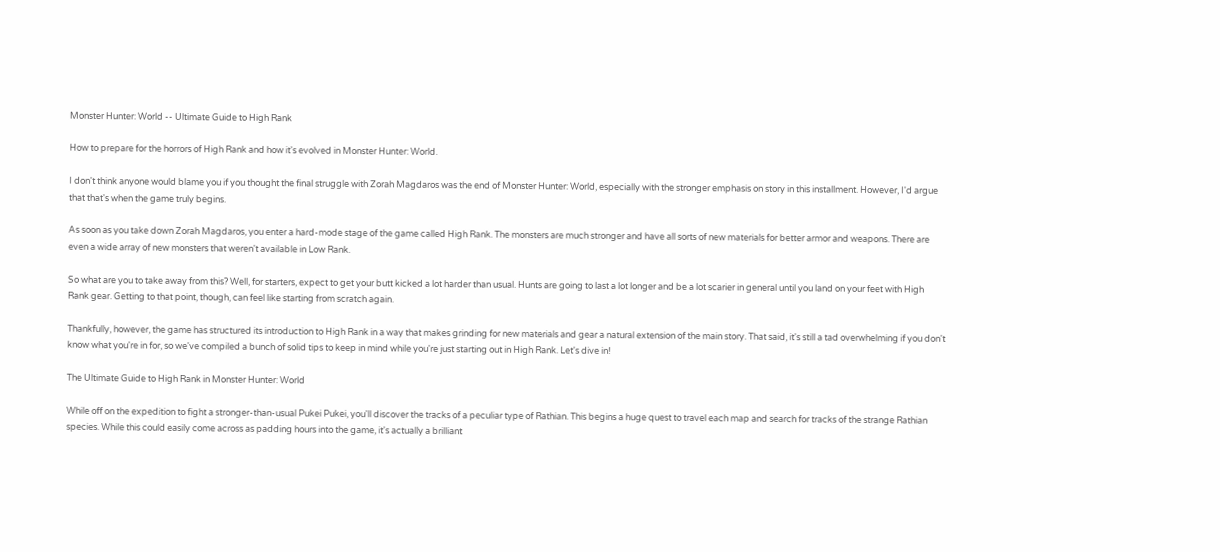Monster Hunter: World -- Ultimate Guide to High Rank

How to prepare for the horrors of High Rank and how it's evolved in Monster Hunter: World.

I don't think anyone would blame you if you thought the final struggle with Zorah Magdaros was the end of Monster Hunter: World, especially with the stronger emphasis on story in this installment. However, I'd argue that that's when the game truly begins.

As soon as you take down Zorah Magdaros, you enter a hard-mode stage of the game called High Rank. The monsters are much stronger and have all sorts of new materials for better armor and weapons. There are even a wide array of new monsters that weren't available in Low Rank.

So what are you to take away from this? Well, for starters, expect to get your butt kicked a lot harder than usual. Hunts are going to last a lot longer and be a lot scarier in general until you land on your feet with High Rank gear. Getting to that point, though, can feel like starting from scratch again.

Thankfully, however, the game has structured its introduction to High Rank in a way that makes grinding for new materials and gear a natural extension of the main story. That said, it's still a tad overwhelming if you don't know what you're in for, so we've compiled a bunch of solid tips to keep in mind while you're just starting out in High Rank. Let's dive in!

The Ultimate Guide to High Rank in Monster Hunter: World

While off on the expedition to fight a stronger-than-usual Pukei Pukei, you'll discover the tracks of a peculiar type of Rathian. This begins a huge quest to travel each map and search for tracks of the strange Rathian species. While this could easily come across as padding hours into the game, it's actually a brilliant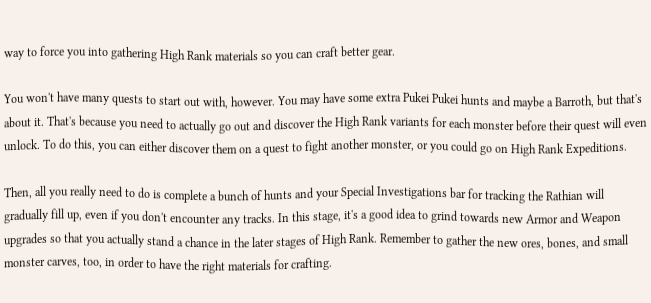way to force you into gathering High Rank materials so you can craft better gear.

You won't have many quests to start out with, however. You may have some extra Pukei Pukei hunts and maybe a Barroth, but that's about it. That's because you need to actually go out and discover the High Rank variants for each monster before their quest will even unlock. To do this, you can either discover them on a quest to fight another monster, or you could go on High Rank Expeditions.

Then, all you really need to do is complete a bunch of hunts and your Special Investigations bar for tracking the Rathian will gradually fill up, even if you don't encounter any tracks. In this stage, it's a good idea to grind towards new Armor and Weapon upgrades so that you actually stand a chance in the later stages of High Rank. Remember to gather the new ores, bones, and small monster carves, too, in order to have the right materials for crafting.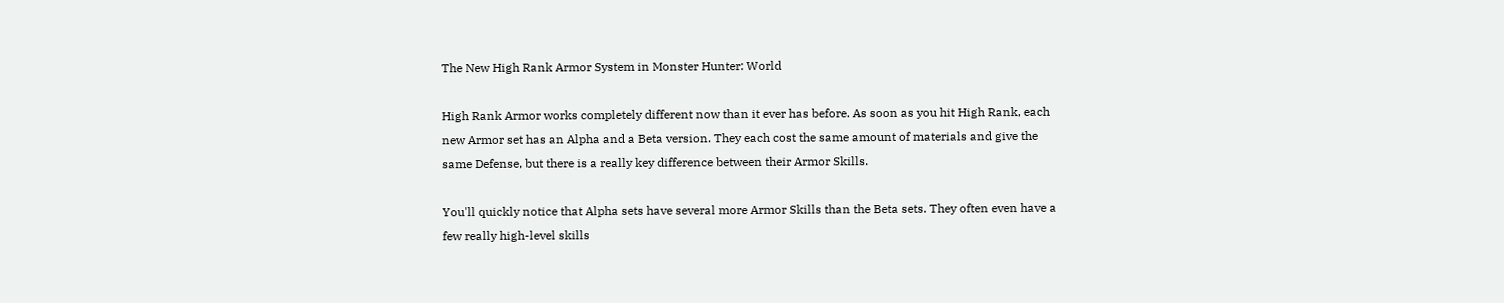The New High Rank Armor System in Monster Hunter: World

High Rank Armor works completely different now than it ever has before. As soon as you hit High Rank, each new Armor set has an Alpha and a Beta version. They each cost the same amount of materials and give the same Defense, but there is a really key difference between their Armor Skills.

You'll quickly notice that Alpha sets have several more Armor Skills than the Beta sets. They often even have a few really high-level skills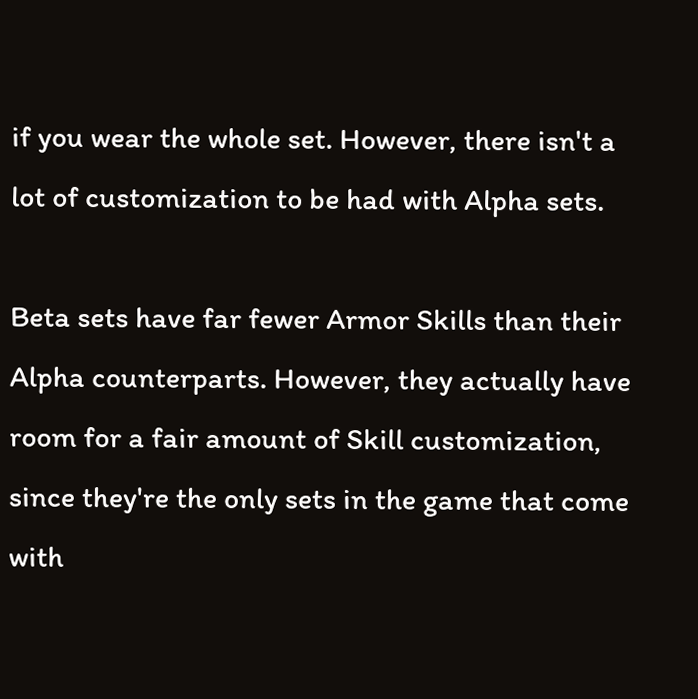if you wear the whole set. However, there isn't a lot of customization to be had with Alpha sets.

Beta sets have far fewer Armor Skills than their Alpha counterparts. However, they actually have room for a fair amount of Skill customization, since they're the only sets in the game that come with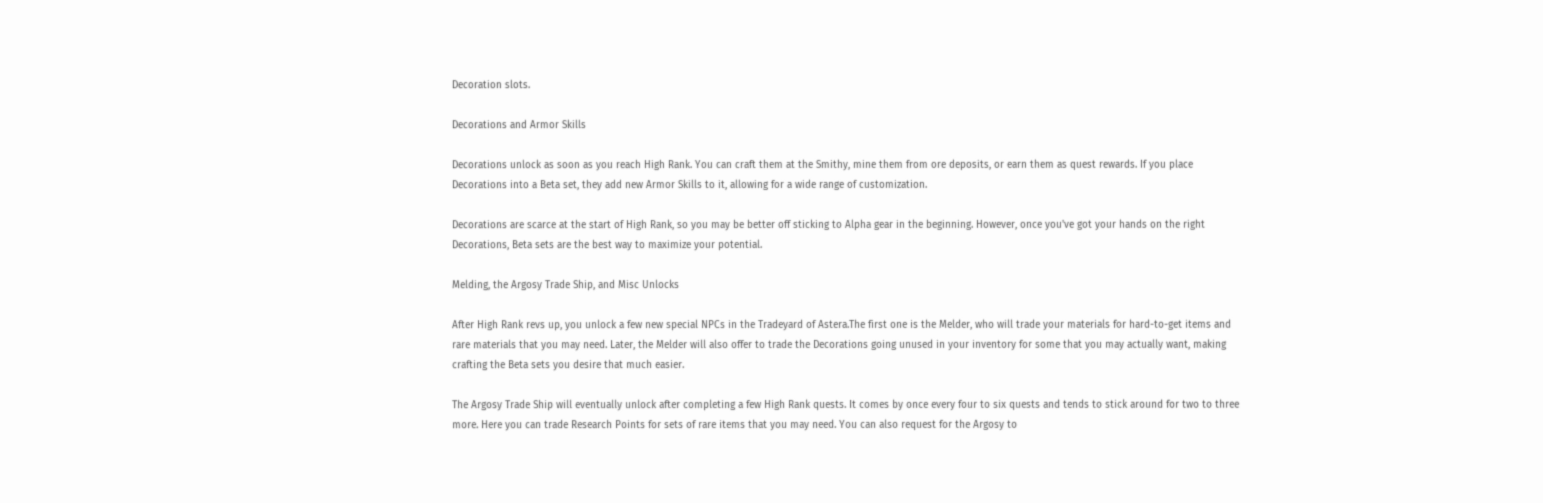Decoration slots.

Decorations and Armor Skills

Decorations unlock as soon as you reach High Rank. You can craft them at the Smithy, mine them from ore deposits, or earn them as quest rewards. If you place Decorations into a Beta set, they add new Armor Skills to it, allowing for a wide range of customization.

Decorations are scarce at the start of High Rank, so you may be better off sticking to Alpha gear in the beginning. However, once you've got your hands on the right Decorations, Beta sets are the best way to maximize your potential.

Melding, the Argosy Trade Ship, and Misc Unlocks

After High Rank revs up, you unlock a few new special NPCs in the Tradeyard of Astera.The first one is the Melder, who will trade your materials for hard-to-get items and rare materials that you may need. Later, the Melder will also offer to trade the Decorations going unused in your inventory for some that you may actually want, making crafting the Beta sets you desire that much easier.

The Argosy Trade Ship will eventually unlock after completing a few High Rank quests. It comes by once every four to six quests and tends to stick around for two to three more. Here you can trade Research Points for sets of rare items that you may need. You can also request for the Argosy to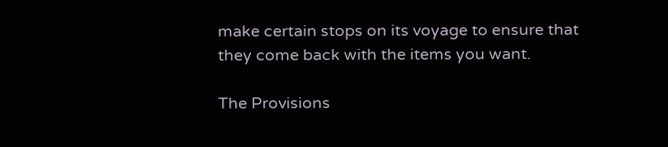make certain stops on its voyage to ensure that they come back with the items you want.

The Provisions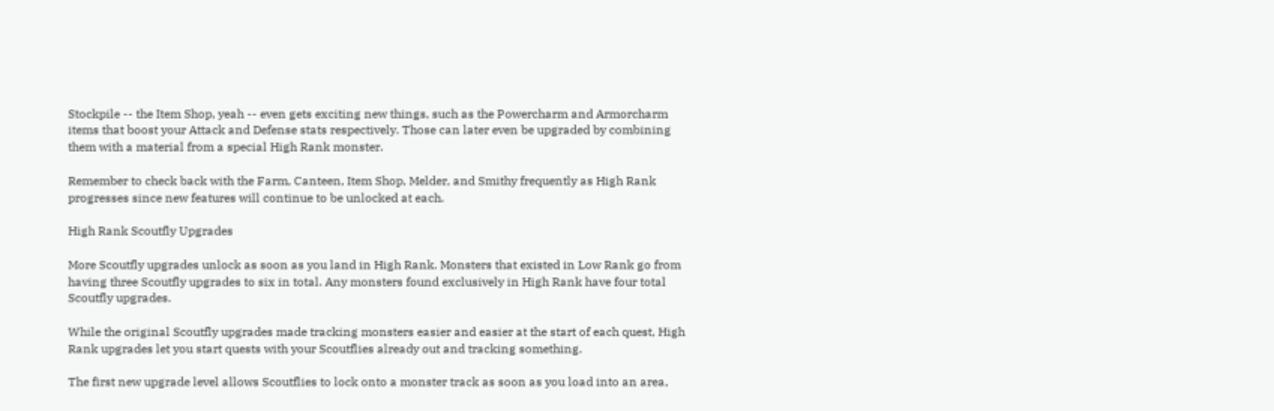Stockpile -- the Item Shop, yeah -- even gets exciting new things, such as the Powercharm and Armorcharm items that boost your Attack and Defense stats respectively. Those can later even be upgraded by combining them with a material from a special High Rank monster.

Remember to check back with the Farm, Canteen, Item Shop, Melder, and Smithy frequently as High Rank progresses since new features will continue to be unlocked at each.

High Rank Scoutfly Upgrades

More Scoutfly upgrades unlock as soon as you land in High Rank. Monsters that existed in Low Rank go from having three Scoutfly upgrades to six in total. Any monsters found exclusively in High Rank have four total Scoutfly upgrades.

While the original Scoutfly upgrades made tracking monsters easier and easier at the start of each quest, High Rank upgrades let you start quests with your Scoutflies already out and tracking something.

The first new upgrade level allows Scoutflies to lock onto a monster track as soon as you load into an area,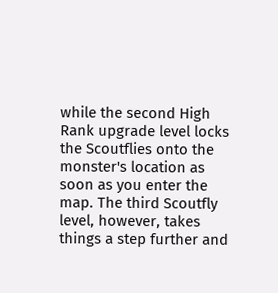while the second High Rank upgrade level locks the Scoutflies onto the monster's location as soon as you enter the map. The third Scoutfly level, however, takes things a step further and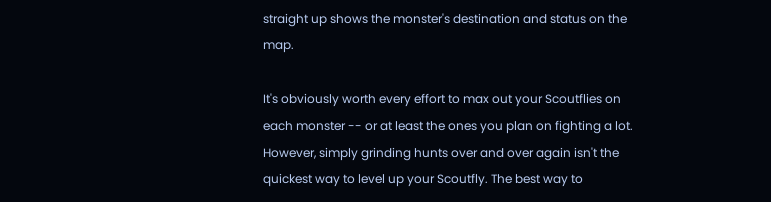straight up shows the monster's destination and status on the map.

It's obviously worth every effort to max out your Scoutflies on each monster -- or at least the ones you plan on fighting a lot. However, simply grinding hunts over and over again isn't the quickest way to level up your Scoutfly. The best way to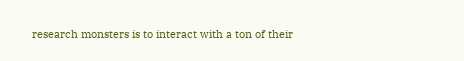research monsters is to interact with a ton of their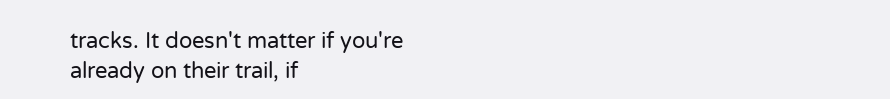tracks. It doesn't matter if you're already on their trail, if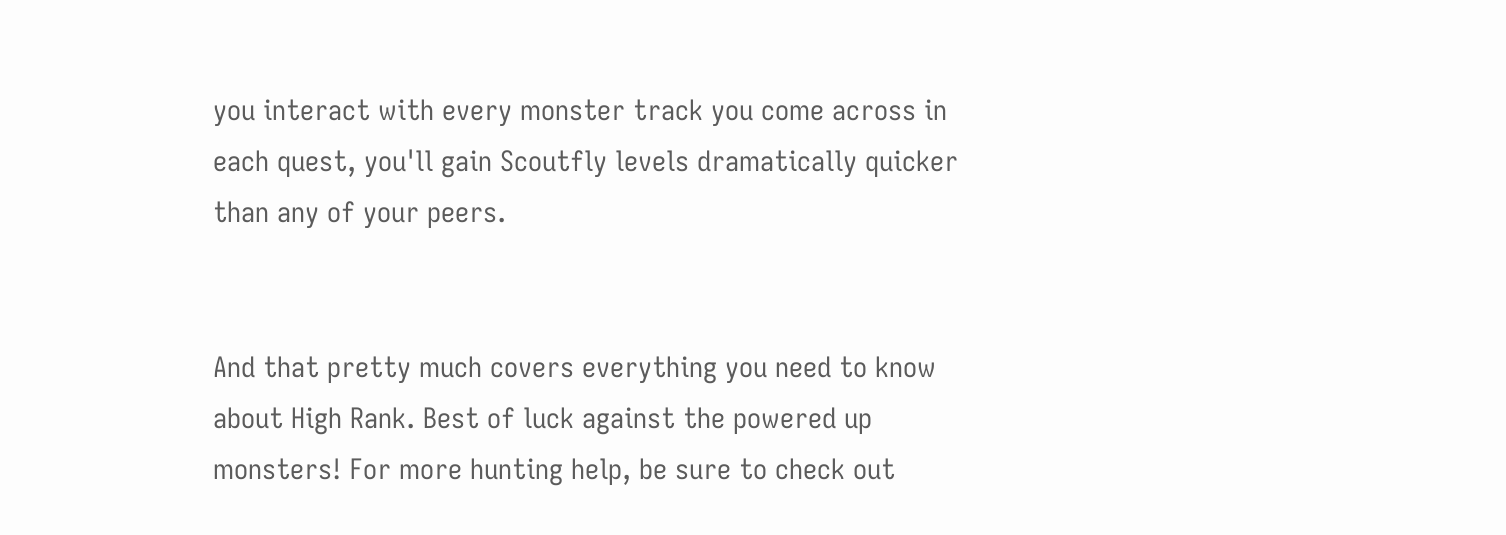you interact with every monster track you come across in each quest, you'll gain Scoutfly levels dramatically quicker than any of your peers.


And that pretty much covers everything you need to know about High Rank. Best of luck against the powered up monsters! For more hunting help, be sure to check out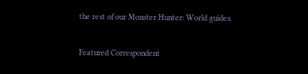the rest of our Monster Hunter: World guides.

Featured Correspondent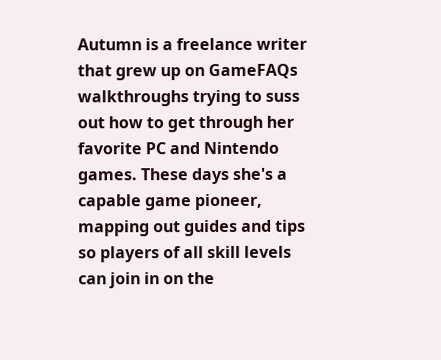Autumn is a freelance writer that grew up on GameFAQs walkthroughs trying to suss out how to get through her favorite PC and Nintendo games. These days she's a capable game pioneer, mapping out guides and tips so players of all skill levels can join in on the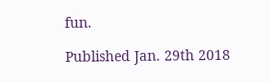fun.

Published Jan. 29th 2018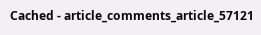Cached - article_comments_article_57121